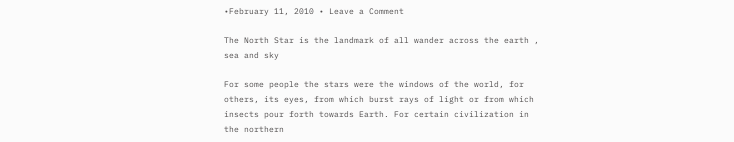•February 11, 2010 • Leave a Comment

The North Star is the landmark of all wander across the earth , sea and sky

For some people the stars were the windows of the world, for others, its eyes, from which burst rays of light or from which insects pour forth towards Earth. For certain civilization in the northern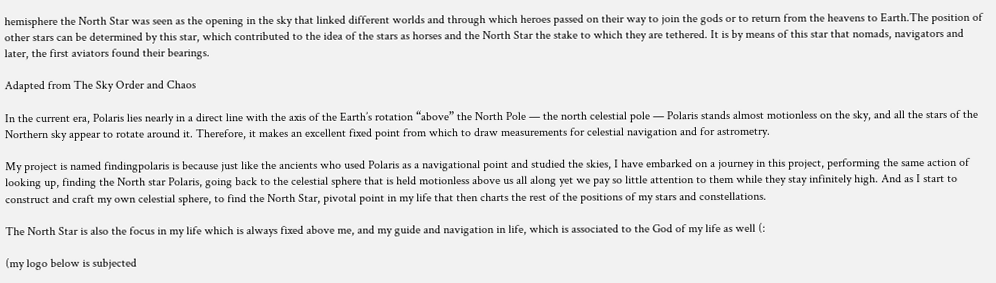hemisphere the North Star was seen as the opening in the sky that linked different worlds and through which heroes passed on their way to join the gods or to return from the heavens to Earth.The position of other stars can be determined by this star, which contributed to the idea of the stars as horses and the North Star the stake to which they are tethered. It is by means of this star that nomads, navigators and later, the first aviators found their bearings.

Adapted from The Sky Order and Chaos

In the current era, Polaris lies nearly in a direct line with the axis of the Earth’s rotation “above” the North Pole — the north celestial pole — Polaris stands almost motionless on the sky, and all the stars of the Northern sky appear to rotate around it. Therefore, it makes an excellent fixed point from which to draw measurements for celestial navigation and for astrometry.

My project is named findingpolaris is because just like the ancients who used Polaris as a navigational point and studied the skies, I have embarked on a journey in this project, performing the same action of looking up, finding the North star Polaris, going back to the celestial sphere that is held motionless above us all along yet we pay so little attention to them while they stay infinitely high. And as I start to construct and craft my own celestial sphere, to find the North Star, pivotal point in my life that then charts the rest of the positions of my stars and constellations.

The North Star is also the focus in my life which is always fixed above me, and my guide and navigation in life, which is associated to the God of my life as well (:

(my logo below is subjected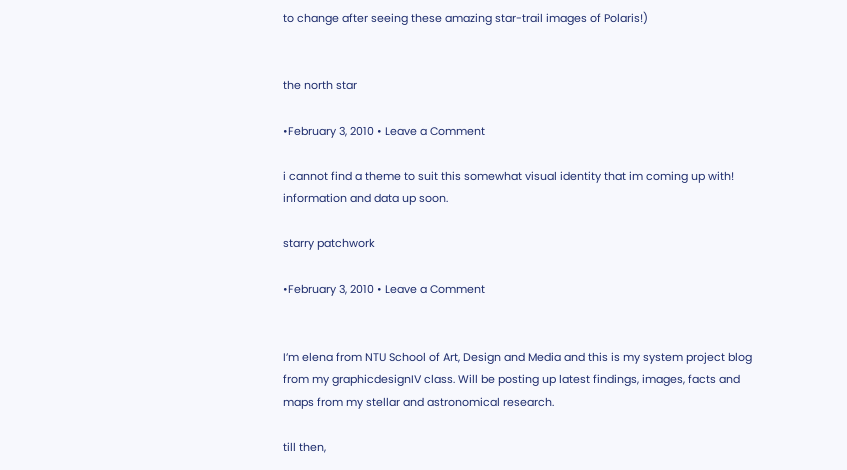to change after seeing these amazing star-trail images of Polaris!)


the north star

•February 3, 2010 • Leave a Comment

i cannot find a theme to suit this somewhat visual identity that im coming up with! information and data up soon.

starry patchwork

•February 3, 2010 • Leave a Comment


I’m elena from NTU School of Art, Design and Media and this is my system project blog from my graphicdesignIV class. Will be posting up latest findings, images, facts and maps from my stellar and astronomical research.

till then,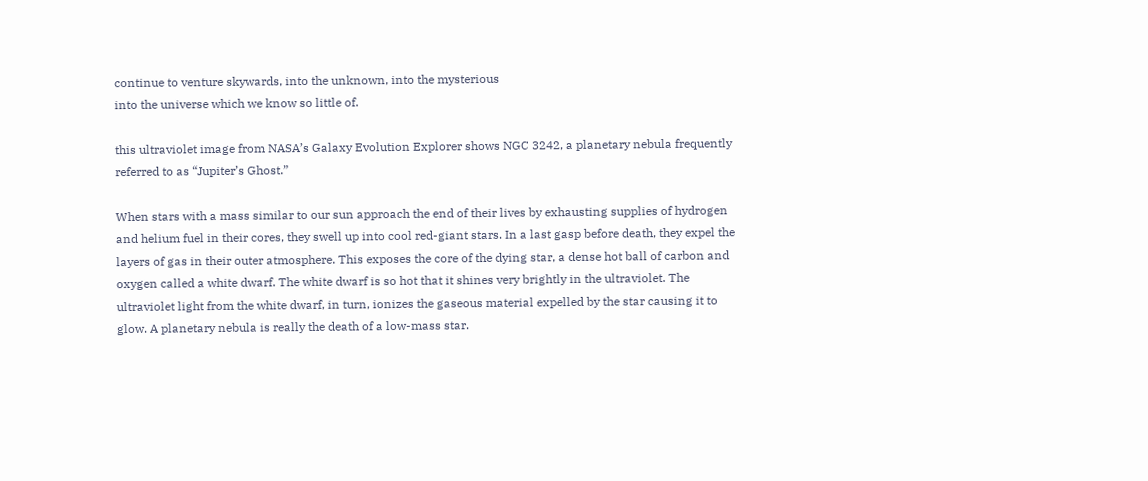continue to venture skywards, into the unknown, into the mysterious
into the universe which we know so little of.

this ultraviolet image from NASA’s Galaxy Evolution Explorer shows NGC 3242, a planetary nebula frequently referred to as “Jupiter’s Ghost.”

When stars with a mass similar to our sun approach the end of their lives by exhausting supplies of hydrogen and helium fuel in their cores, they swell up into cool red-giant stars. In a last gasp before death, they expel the layers of gas in their outer atmosphere. This exposes the core of the dying star, a dense hot ball of carbon and oxygen called a white dwarf. The white dwarf is so hot that it shines very brightly in the ultraviolet. The ultraviolet light from the white dwarf, in turn, ionizes the gaseous material expelled by the star causing it to glow. A planetary nebula is really the death of a low-mass star.